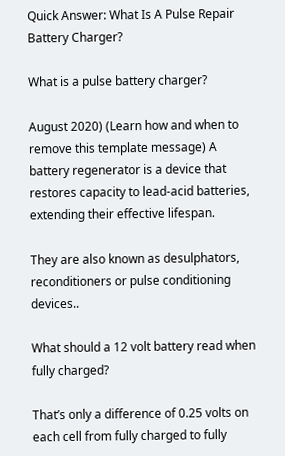Quick Answer: What Is A Pulse Repair Battery Charger?

What is a pulse battery charger?

August 2020) (Learn how and when to remove this template message) A battery regenerator is a device that restores capacity to lead-acid batteries, extending their effective lifespan.

They are also known as desulphators, reconditioners or pulse conditioning devices..

What should a 12 volt battery read when fully charged?

That’s only a difference of 0.25 volts on each cell from fully charged to fully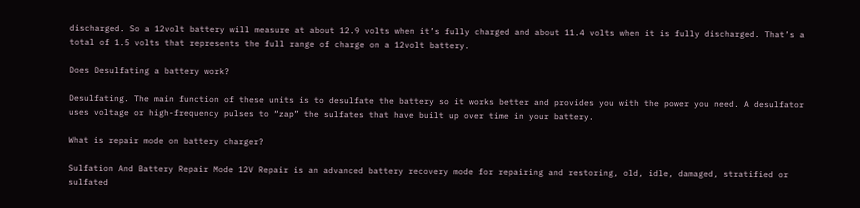discharged. So a 12volt battery will measure at about 12.9 volts when it’s fully charged and about 11.4 volts when it is fully discharged. That’s a total of 1.5 volts that represents the full range of charge on a 12volt battery.

Does Desulfating a battery work?

Desulfating. The main function of these units is to desulfate the battery so it works better and provides you with the power you need. A desulfator uses voltage or high-frequency pulses to “zap” the sulfates that have built up over time in your battery.

What is repair mode on battery charger?

Sulfation And Battery Repair Mode 12V Repair is an advanced battery recovery mode for repairing and restoring, old, idle, damaged, stratified or sulfated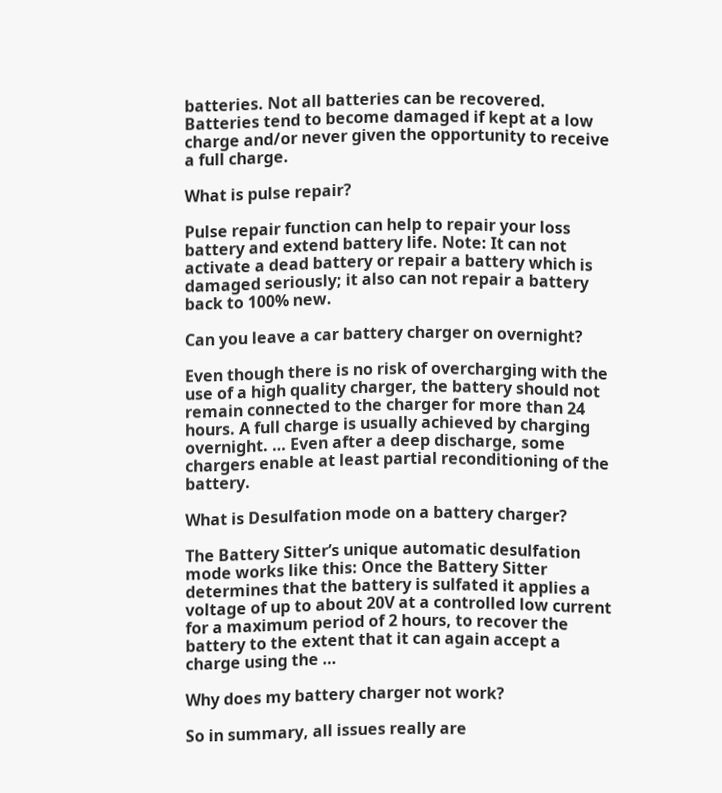batteries. Not all batteries can be recovered. Batteries tend to become damaged if kept at a low charge and/or never given the opportunity to receive a full charge.

What is pulse repair?

Pulse repair function can help to repair your loss battery and extend battery life. Note: It can not activate a dead battery or repair a battery which is damaged seriously; it also can not repair a battery back to 100% new.

Can you leave a car battery charger on overnight?

Even though there is no risk of overcharging with the use of a high quality charger, the battery should not remain connected to the charger for more than 24 hours. A full charge is usually achieved by charging overnight. … Even after a deep discharge, some chargers enable at least partial reconditioning of the battery.

What is Desulfation mode on a battery charger?

The Battery Sitter’s unique automatic desulfation mode works like this: Once the Battery Sitter determines that the battery is sulfated it applies a voltage of up to about 20V at a controlled low current for a maximum period of 2 hours, to recover the battery to the extent that it can again accept a charge using the …

Why does my battery charger not work?

So in summary, all issues really are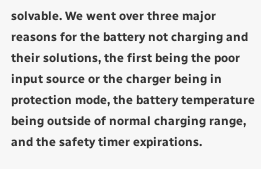solvable. We went over three major reasons for the battery not charging and their solutions, the first being the poor input source or the charger being in protection mode, the battery temperature being outside of normal charging range, and the safety timer expirations.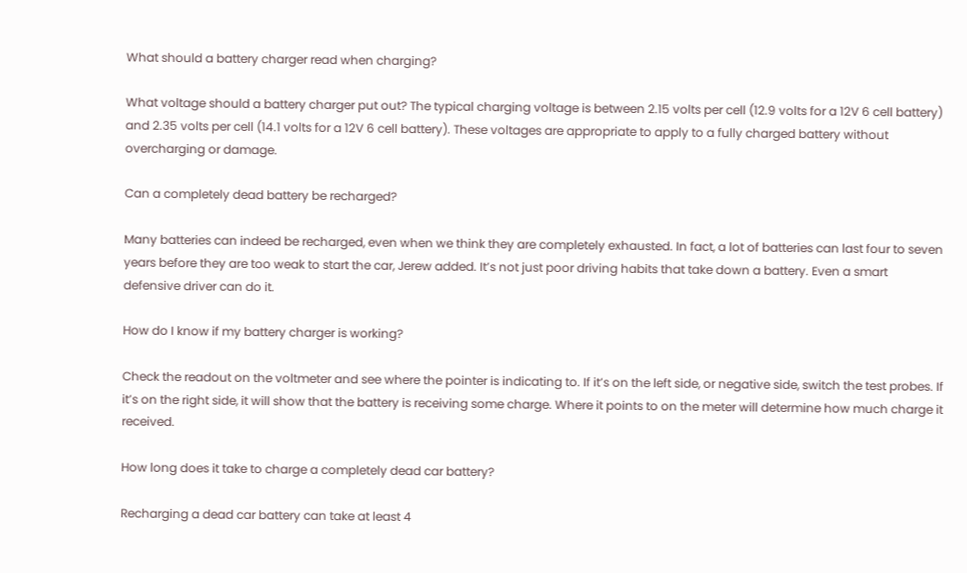What should a battery charger read when charging?

What voltage should a battery charger put out? The typical charging voltage is between 2.15 volts per cell (12.9 volts for a 12V 6 cell battery) and 2.35 volts per cell (14.1 volts for a 12V 6 cell battery). These voltages are appropriate to apply to a fully charged battery without overcharging or damage.

Can a completely dead battery be recharged?

Many batteries can indeed be recharged, even when we think they are completely exhausted. In fact, a lot of batteries can last four to seven years before they are too weak to start the car, Jerew added. It’s not just poor driving habits that take down a battery. Even a smart defensive driver can do it.

How do I know if my battery charger is working?

Check the readout on the voltmeter and see where the pointer is indicating to. If it’s on the left side, or negative side, switch the test probes. If it’s on the right side, it will show that the battery is receiving some charge. Where it points to on the meter will determine how much charge it received.

How long does it take to charge a completely dead car battery?

Recharging a dead car battery can take at least 4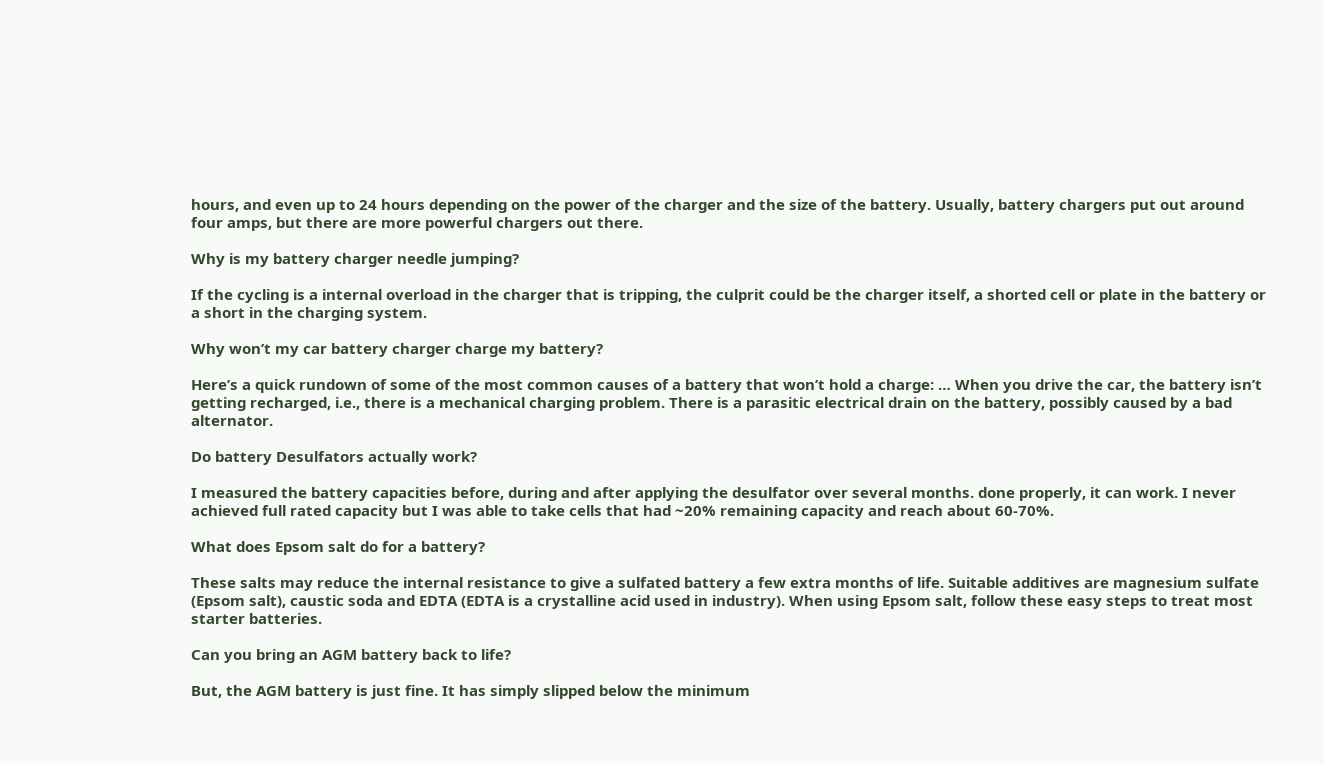hours, and even up to 24 hours depending on the power of the charger and the size of the battery. Usually, battery chargers put out around four amps, but there are more powerful chargers out there.

Why is my battery charger needle jumping?

If the cycling is a internal overload in the charger that is tripping, the culprit could be the charger itself, a shorted cell or plate in the battery or a short in the charging system.

Why won’t my car battery charger charge my battery?

Here’s a quick rundown of some of the most common causes of a battery that won’t hold a charge: … When you drive the car, the battery isn’t getting recharged, i.e., there is a mechanical charging problem. There is a parasitic electrical drain on the battery, possibly caused by a bad alternator.

Do battery Desulfators actually work?

I measured the battery capacities before, during and after applying the desulfator over several months. done properly, it can work. I never achieved full rated capacity but I was able to take cells that had ~20% remaining capacity and reach about 60-70%.

What does Epsom salt do for a battery?

These salts may reduce the internal resistance to give a sulfated battery a few extra months of life. Suitable additives are magnesium sulfate (Epsom salt), caustic soda and EDTA (EDTA is a crystalline acid used in industry). When using Epsom salt, follow these easy steps to treat most starter batteries.

Can you bring an AGM battery back to life?

But, the AGM battery is just fine. It has simply slipped below the minimum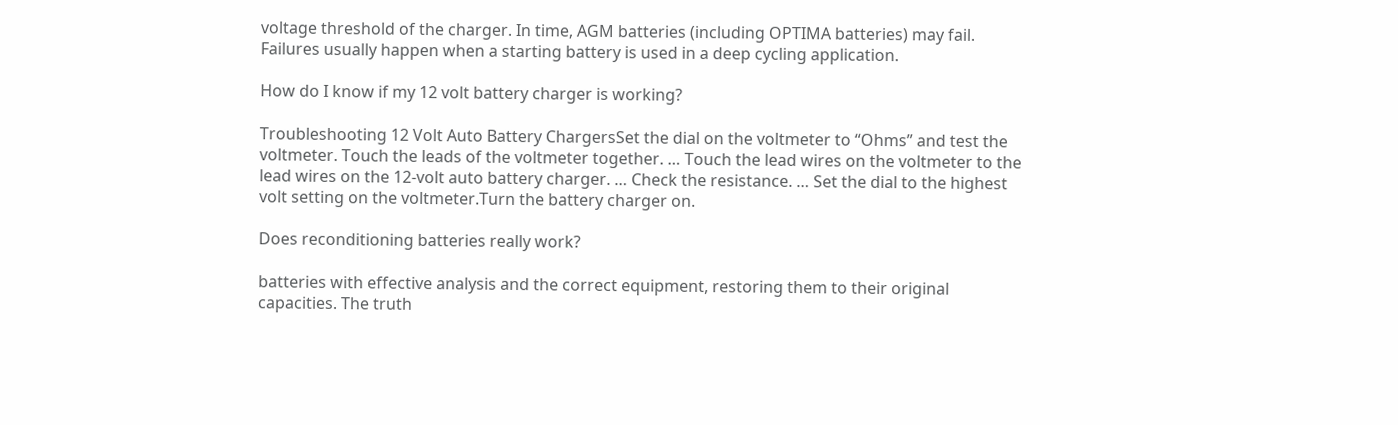voltage threshold of the charger. In time, AGM batteries (including OPTIMA batteries) may fail. Failures usually happen when a starting battery is used in a deep cycling application.

How do I know if my 12 volt battery charger is working?

Troubleshooting 12 Volt Auto Battery ChargersSet the dial on the voltmeter to “Ohms” and test the voltmeter. Touch the leads of the voltmeter together. … Touch the lead wires on the voltmeter to the lead wires on the 12-volt auto battery charger. … Check the resistance. … Set the dial to the highest volt setting on the voltmeter.Turn the battery charger on.

Does reconditioning batteries really work?

batteries with effective analysis and the correct equipment, restoring them to their original capacities. The truth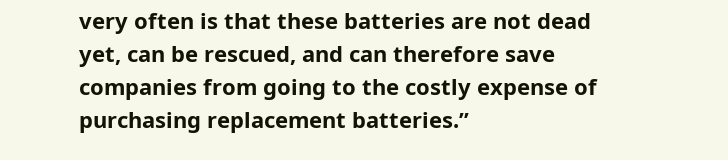very often is that these batteries are not dead yet, can be rescued, and can therefore save companies from going to the costly expense of purchasing replacement batteries.”